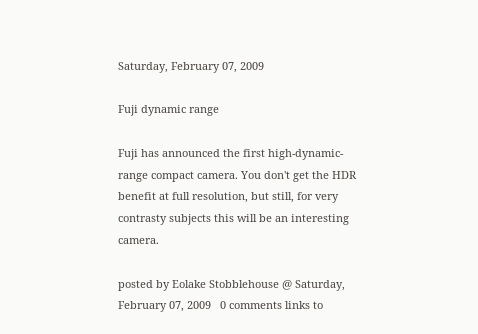Saturday, February 07, 2009

Fuji dynamic range

Fuji has announced the first high-dynamic-range compact camera. You don't get the HDR benefit at full resolution, but still, for very contrasty subjects this will be an interesting camera.

posted by Eolake Stobblehouse @ Saturday, February 07, 2009   0 comments links to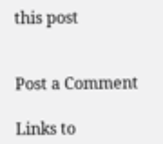this post


Post a Comment

Links to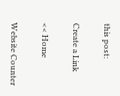this post:

Create a Link

<< Home

Website Counter